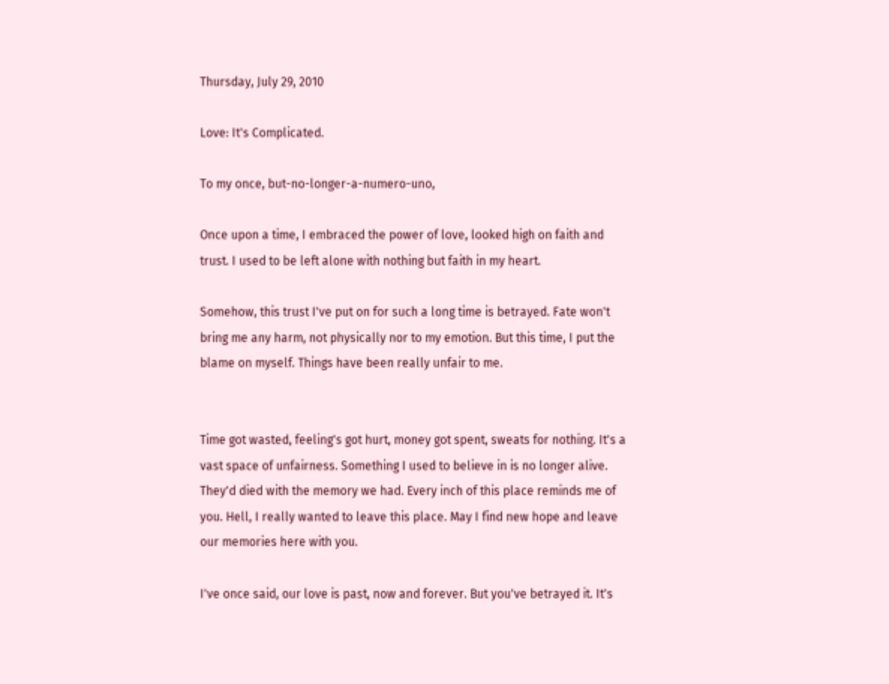Thursday, July 29, 2010

Love: It's Complicated.

To my once, but-no-longer-a-numero-uno,

Once upon a time, I embraced the power of love, looked high on faith and trust. I used to be left alone with nothing but faith in my heart.

Somehow, this trust I've put on for such a long time is betrayed. Fate won't bring me any harm, not physically nor to my emotion. But this time, I put the blame on myself. Things have been really unfair to me.


Time got wasted, feeling's got hurt, money got spent, sweats for nothing. It's a vast space of unfairness. Something I used to believe in is no longer alive. They'd died with the memory we had. Every inch of this place reminds me of you. Hell, I really wanted to leave this place. May I find new hope and leave our memories here with you.

I've once said, our love is past, now and forever. But you've betrayed it. It's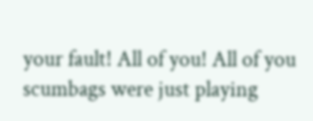your fault! All of you! All of you scumbags were just playing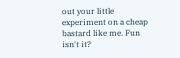out your little experiment on a cheap bastard like me. Fun isn't it?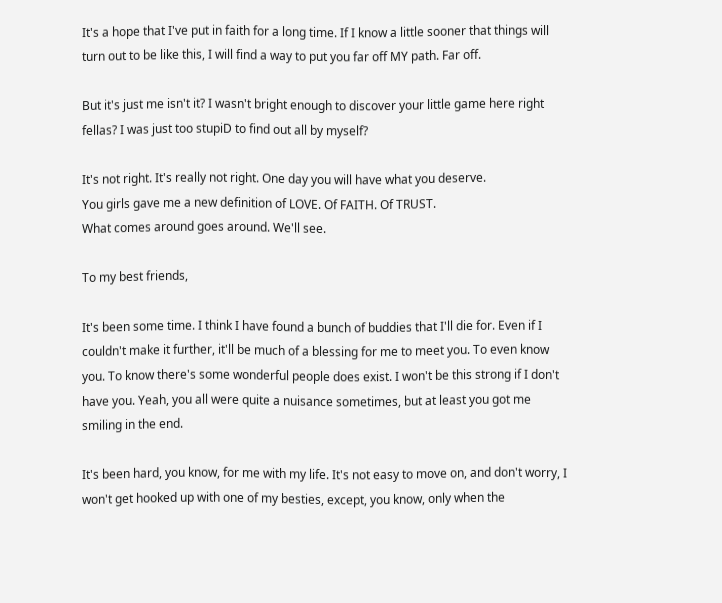It's a hope that I've put in faith for a long time. If I know a little sooner that things will turn out to be like this, I will find a way to put you far off MY path. Far off.

But it's just me isn't it? I wasn't bright enough to discover your little game here right fellas? I was just too stupiD to find out all by myself?

It's not right. It's really not right. One day you will have what you deserve.
You girls gave me a new definition of LOVE. Of FAITH. Of TRUST.
What comes around goes around. We'll see.

To my best friends,

It's been some time. I think I have found a bunch of buddies that I'll die for. Even if I couldn't make it further, it'll be much of a blessing for me to meet you. To even know you. To know there's some wonderful people does exist. I won't be this strong if I don't have you. Yeah, you all were quite a nuisance sometimes, but at least you got me smiling in the end.

It's been hard, you know, for me with my life. It's not easy to move on, and don't worry, I won't get hooked up with one of my besties, except, you know, only when the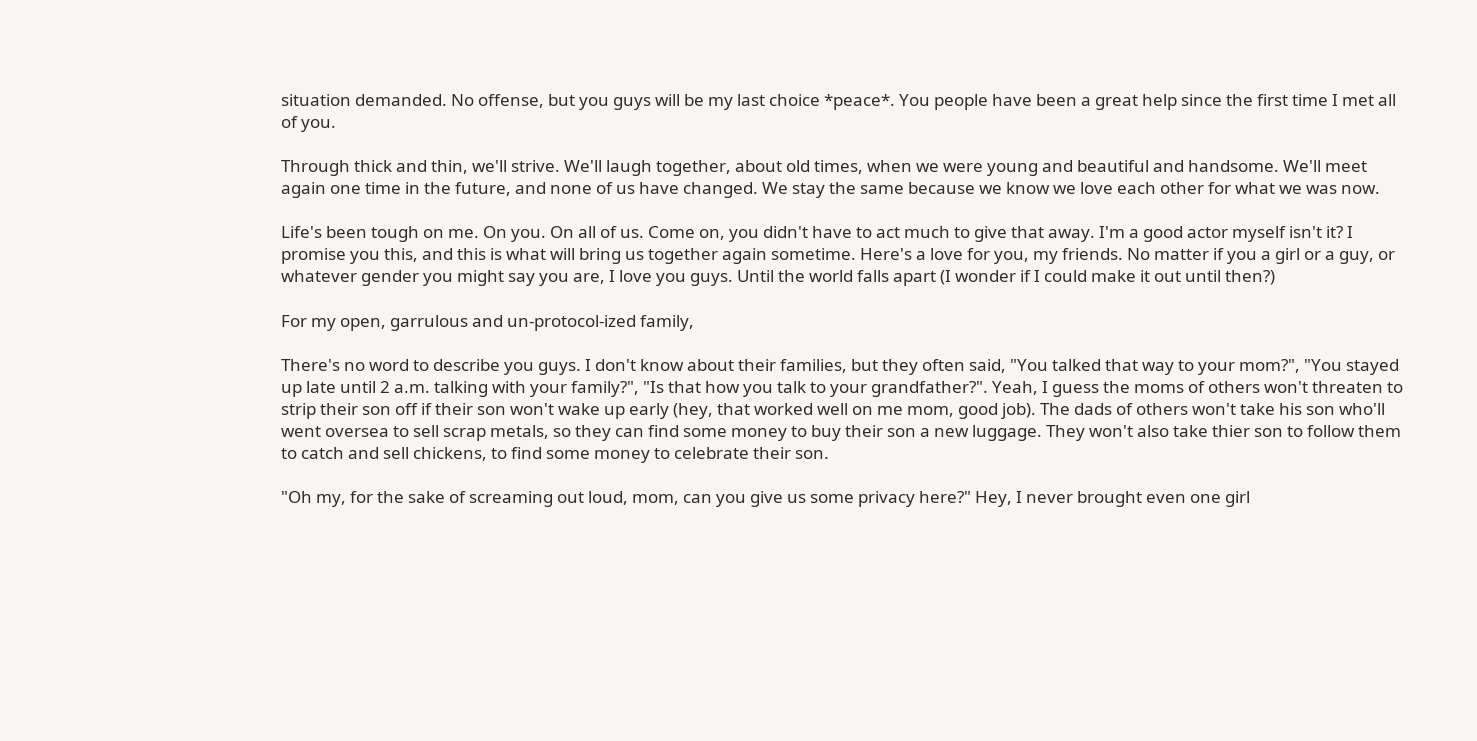situation demanded. No offense, but you guys will be my last choice *peace*. You people have been a great help since the first time I met all of you.

Through thick and thin, we'll strive. We'll laugh together, about old times, when we were young and beautiful and handsome. We'll meet again one time in the future, and none of us have changed. We stay the same because we know we love each other for what we was now.

Life's been tough on me. On you. On all of us. Come on, you didn't have to act much to give that away. I'm a good actor myself isn't it? I promise you this, and this is what will bring us together again sometime. Here's a love for you, my friends. No matter if you a girl or a guy, or whatever gender you might say you are, I love you guys. Until the world falls apart (I wonder if I could make it out until then?)

For my open, garrulous and un-protocol-ized family,

There's no word to describe you guys. I don't know about their families, but they often said, "You talked that way to your mom?", "You stayed up late until 2 a.m. talking with your family?", "Is that how you talk to your grandfather?". Yeah, I guess the moms of others won't threaten to strip their son off if their son won't wake up early (hey, that worked well on me mom, good job). The dads of others won't take his son who'll went oversea to sell scrap metals, so they can find some money to buy their son a new luggage. They won't also take thier son to follow them to catch and sell chickens, to find some money to celebrate their son.

"Oh my, for the sake of screaming out loud, mom, can you give us some privacy here?" Hey, I never brought even one girl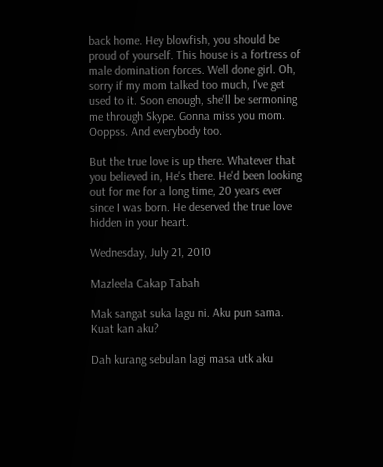back home. Hey blowfish, you should be proud of yourself. This house is a fortress of male domination forces. Well done girl. Oh, sorry if my mom talked too much, I've get used to it. Soon enough, she'll be sermoning me through Skype. Gonna miss you mom.
Ooppss. And everybody too.

But the true love is up there. Whatever that you believed in, He's there. He'd been looking out for me for a long time, 20 years ever since I was born. He deserved the true love hidden in your heart.

Wednesday, July 21, 2010

Mazleela Cakap Tabah

Mak sangat suka lagu ni. Aku pun sama. Kuat kan aku?

Dah kurang sebulan lagi masa utk aku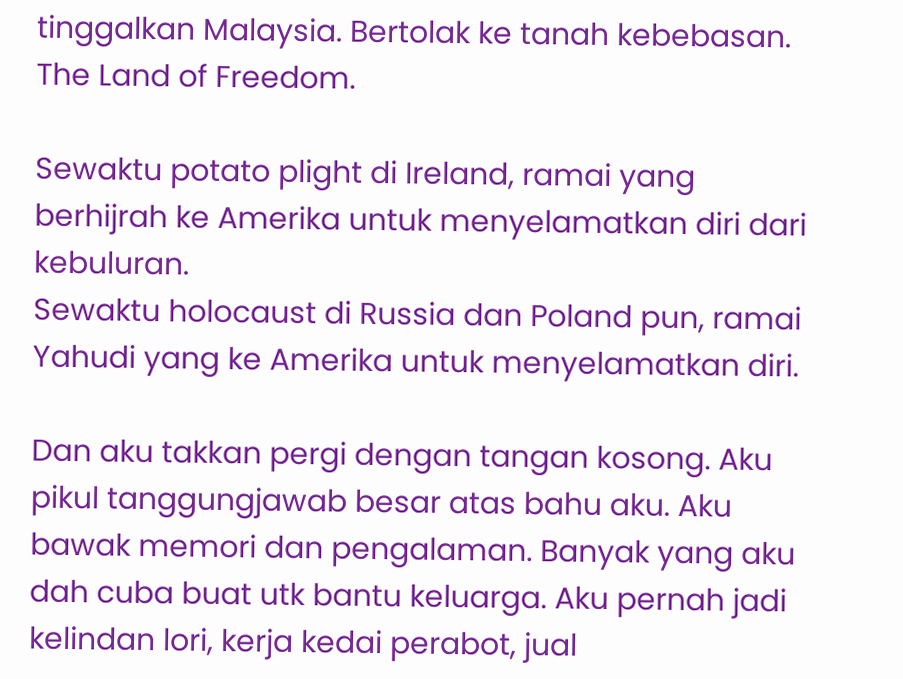tinggalkan Malaysia. Bertolak ke tanah kebebasan. The Land of Freedom.

Sewaktu potato plight di Ireland, ramai yang berhijrah ke Amerika untuk menyelamatkan diri dari kebuluran.
Sewaktu holocaust di Russia dan Poland pun, ramai Yahudi yang ke Amerika untuk menyelamatkan diri.

Dan aku takkan pergi dengan tangan kosong. Aku pikul tanggungjawab besar atas bahu aku. Aku bawak memori dan pengalaman. Banyak yang aku dah cuba buat utk bantu keluarga. Aku pernah jadi kelindan lori, kerja kedai perabot, jual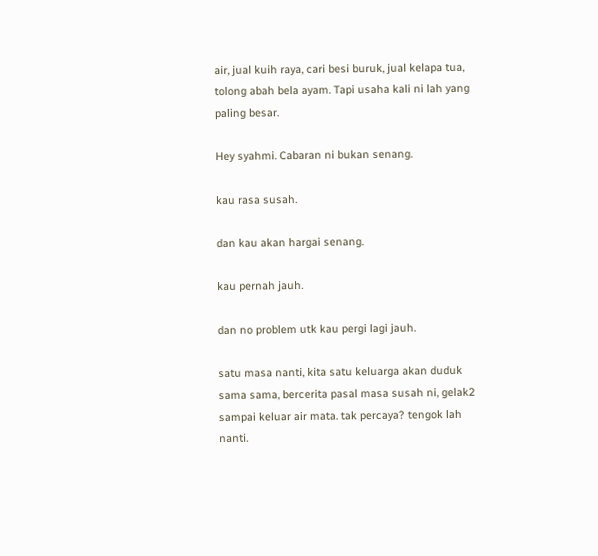air, jual kuih raya, cari besi buruk, jual kelapa tua, tolong abah bela ayam. Tapi usaha kali ni lah yang paling besar.

Hey syahmi. Cabaran ni bukan senang.

kau rasa susah.

dan kau akan hargai senang.

kau pernah jauh.

dan no problem utk kau pergi lagi jauh.

satu masa nanti, kita satu keluarga akan duduk sama sama, bercerita pasal masa susah ni, gelak2 sampai keluar air mata. tak percaya? tengok lah nanti.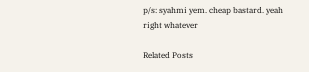p/s: syahmi yem. cheap bastard. yeah right whatever

Related Posts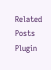Related Posts Plugin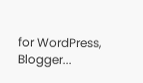for WordPress, Blogger...